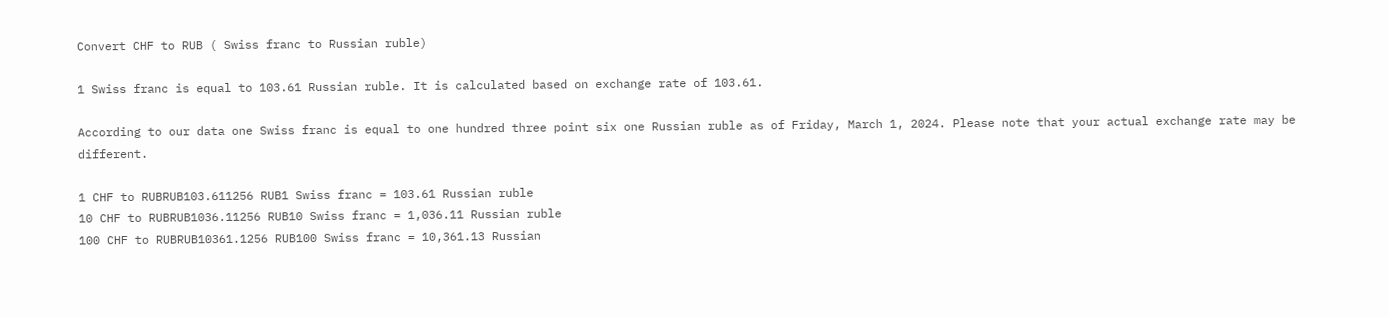Convert CHF to RUB ( Swiss franc to Russian ruble)

1 Swiss franc is equal to 103.61 Russian ruble. It is calculated based on exchange rate of 103.61.

According to our data one Swiss franc is equal to one hundred three point six one Russian ruble as of Friday, March 1, 2024. Please note that your actual exchange rate may be different.

1 CHF to RUBRUB103.611256 RUB1 Swiss franc = 103.61 Russian ruble
10 CHF to RUBRUB1036.11256 RUB10 Swiss franc = 1,036.11 Russian ruble
100 CHF to RUBRUB10361.1256 RUB100 Swiss franc = 10,361.13 Russian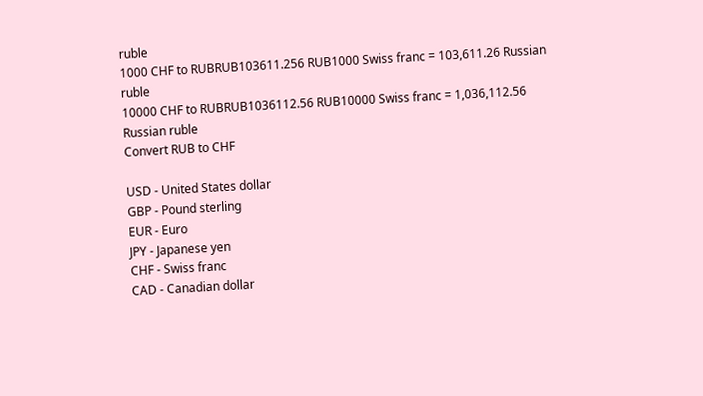ruble
1000 CHF to RUBRUB103611.256 RUB1000 Swiss franc = 103,611.26 Russian ruble
10000 CHF to RUBRUB1036112.56 RUB10000 Swiss franc = 1,036,112.56 Russian ruble
Convert RUB to CHF

USD - United States dollar
GBP - Pound sterling
EUR - Euro
JPY - Japanese yen
CHF - Swiss franc
CAD - Canadian dollar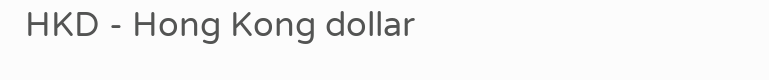HKD - Hong Kong dollar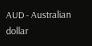AUD - Australian dollar